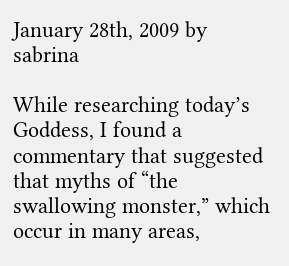January 28th, 2009 by sabrina

While researching today’s Goddess, I found a commentary that suggested that myths of “the swallowing monster,” which occur in many areas,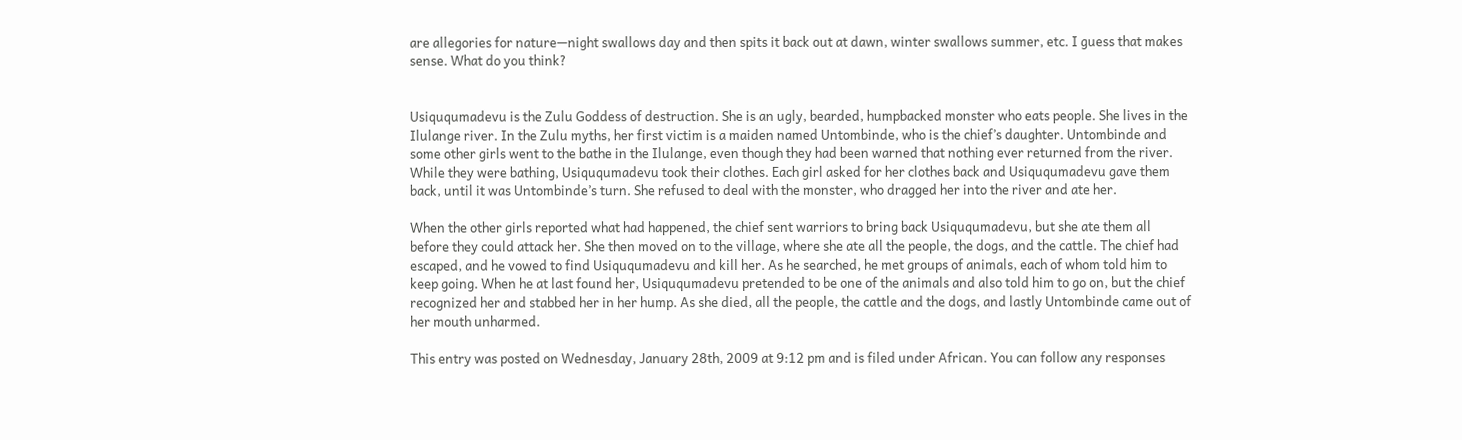are allegories for nature—night swallows day and then spits it back out at dawn, winter swallows summer, etc. I guess that makes sense. What do you think?


Usiququmadevu is the Zulu Goddess of destruction. She is an ugly, bearded, humpbacked monster who eats people. She lives in the Ilulange river. In the Zulu myths, her first victim is a maiden named Untombinde, who is the chief’s daughter. Untombinde and some other girls went to the bathe in the Ilulange, even though they had been warned that nothing ever returned from the river. While they were bathing, Usiququmadevu took their clothes. Each girl asked for her clothes back and Usiququmadevu gave them back, until it was Untombinde’s turn. She refused to deal with the monster, who dragged her into the river and ate her.

When the other girls reported what had happened, the chief sent warriors to bring back Usiququmadevu, but she ate them all before they could attack her. She then moved on to the village, where she ate all the people, the dogs, and the cattle. The chief had escaped, and he vowed to find Usiququmadevu and kill her. As he searched, he met groups of animals, each of whom told him to keep going. When he at last found her, Usiququmadevu pretended to be one of the animals and also told him to go on, but the chief recognized her and stabbed her in her hump. As she died, all the people, the cattle and the dogs, and lastly Untombinde came out of her mouth unharmed.

This entry was posted on Wednesday, January 28th, 2009 at 9:12 pm and is filed under African. You can follow any responses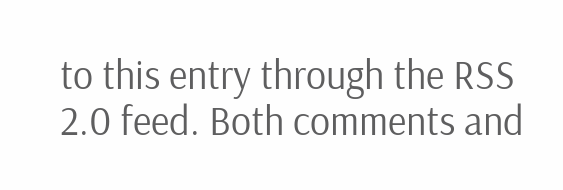to this entry through the RSS 2.0 feed. Both comments and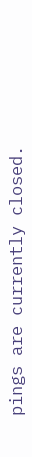pings are currently closed.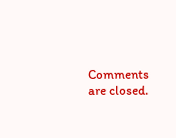Comments are closed.